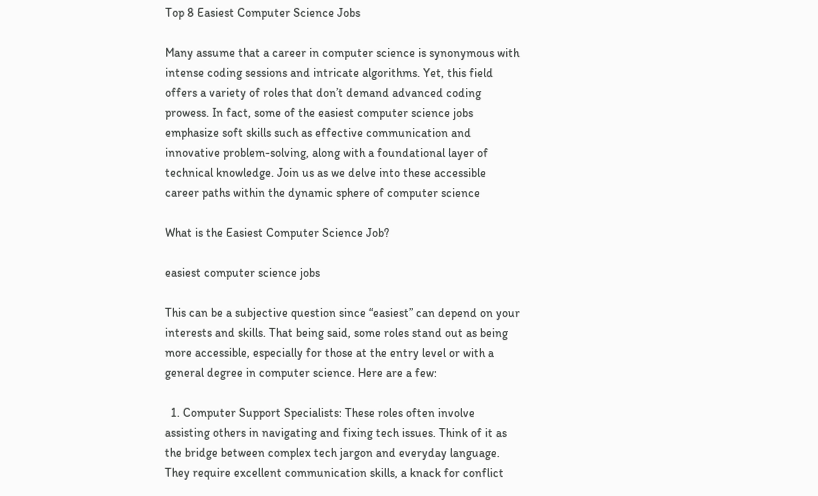Top 8 Easiest Computer Science Jobs

Many assume that a career in computer science is synonymous with intense coding sessions and intricate algorithms. Yet, this field offers a variety of roles that don’t demand advanced coding prowess. In fact, some of the easiest computer science jobs emphasize soft skills such as effective communication and innovative problem-solving, along with a foundational layer of technical knowledge. Join us as we delve into these accessible career paths within the dynamic sphere of computer science

What is the Easiest Computer Science Job?

easiest computer science jobs

This can be a subjective question since “easiest” can depend on your interests and skills. That being said, some roles stand out as being more accessible, especially for those at the entry level or with a general degree in computer science. Here are a few:

  1. Computer Support Specialists: These roles often involve assisting others in navigating and fixing tech issues. Think of it as the bridge between complex tech jargon and everyday language. They require excellent communication skills, a knack for conflict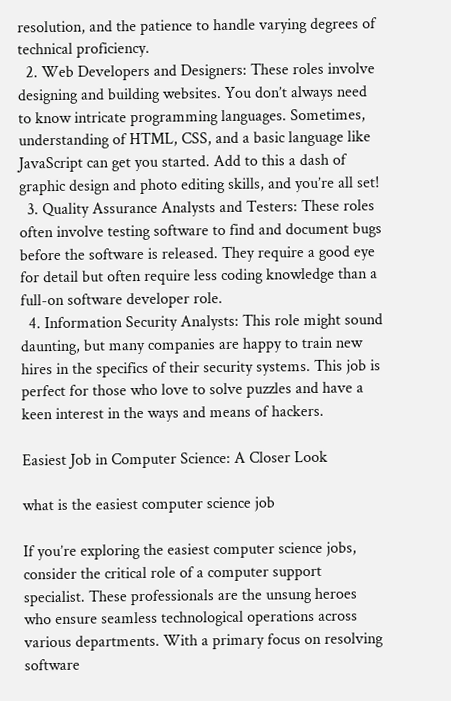resolution, and the patience to handle varying degrees of technical proficiency.
  2. Web Developers and Designers: These roles involve designing and building websites. You don’t always need to know intricate programming languages. Sometimes, understanding of HTML, CSS, and a basic language like JavaScript can get you started. Add to this a dash of graphic design and photo editing skills, and you’re all set!
  3. Quality Assurance Analysts and Testers: These roles often involve testing software to find and document bugs before the software is released. They require a good eye for detail but often require less coding knowledge than a full-on software developer role.
  4. Information Security Analysts: This role might sound daunting, but many companies are happy to train new hires in the specifics of their security systems. This job is perfect for those who love to solve puzzles and have a keen interest in the ways and means of hackers.

Easiest Job in Computer Science: A Closer Look

what is the easiest computer science job

If you’re exploring the easiest computer science jobs, consider the critical role of a computer support specialist. These professionals are the unsung heroes who ensure seamless technological operations across various departments. With a primary focus on resolving software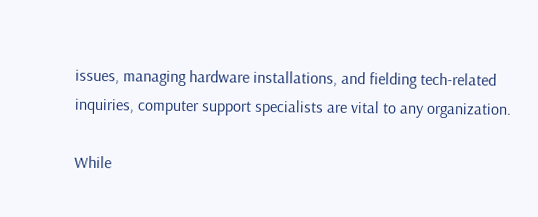issues, managing hardware installations, and fielding tech-related inquiries, computer support specialists are vital to any organization.

While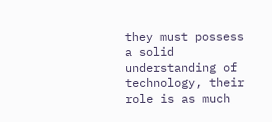they must possess a solid understanding of technology, their role is as much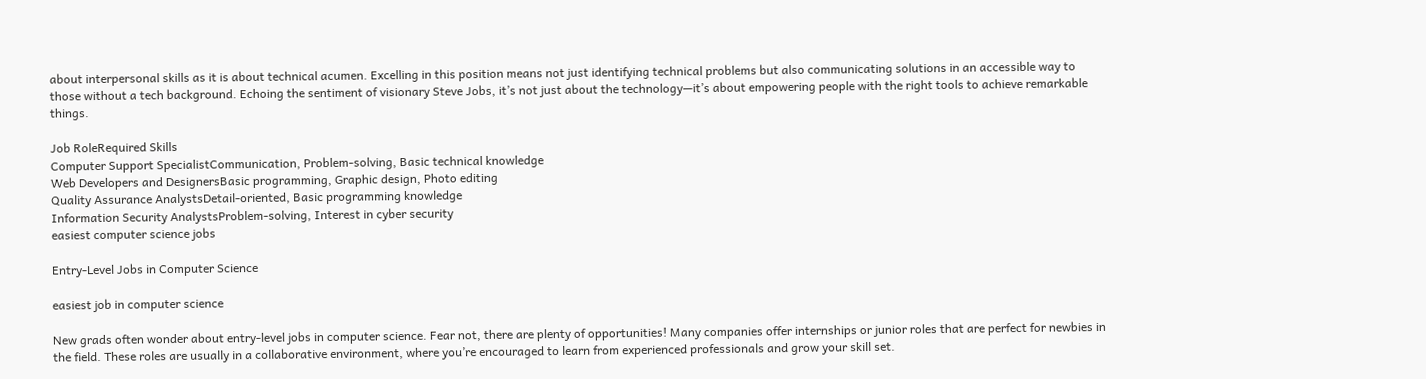about interpersonal skills as it is about technical acumen. Excelling in this position means not just identifying technical problems but also communicating solutions in an accessible way to those without a tech background. Echoing the sentiment of visionary Steve Jobs, it’s not just about the technology—it’s about empowering people with the right tools to achieve remarkable things.

Job RoleRequired Skills
Computer Support SpecialistCommunication, Problem-solving, Basic technical knowledge
Web Developers and DesignersBasic programming, Graphic design, Photo editing
Quality Assurance AnalystsDetail-oriented, Basic programming knowledge
Information Security AnalystsProblem-solving, Interest in cyber security
easiest computer science jobs

Entry-Level Jobs in Computer Science

easiest job in computer science

New grads often wonder about entry-level jobs in computer science. Fear not, there are plenty of opportunities! Many companies offer internships or junior roles that are perfect for newbies in the field. These roles are usually in a collaborative environment, where you’re encouraged to learn from experienced professionals and grow your skill set.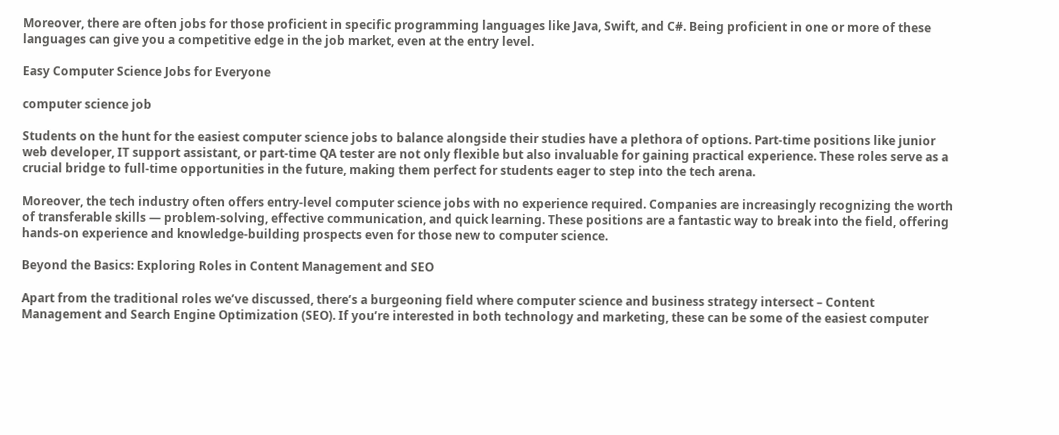Moreover, there are often jobs for those proficient in specific programming languages like Java, Swift, and C#. Being proficient in one or more of these languages can give you a competitive edge in the job market, even at the entry level.

Easy Computer Science Jobs for Everyone

computer science job

Students on the hunt for the easiest computer science jobs to balance alongside their studies have a plethora of options. Part-time positions like junior web developer, IT support assistant, or part-time QA tester are not only flexible but also invaluable for gaining practical experience. These roles serve as a crucial bridge to full-time opportunities in the future, making them perfect for students eager to step into the tech arena.

Moreover, the tech industry often offers entry-level computer science jobs with no experience required. Companies are increasingly recognizing the worth of transferable skills — problem-solving, effective communication, and quick learning. These positions are a fantastic way to break into the field, offering hands-on experience and knowledge-building prospects even for those new to computer science.

Beyond the Basics: Exploring Roles in Content Management and SEO

Apart from the traditional roles we’ve discussed, there’s a burgeoning field where computer science and business strategy intersect – Content Management and Search Engine Optimization (SEO). If you’re interested in both technology and marketing, these can be some of the easiest computer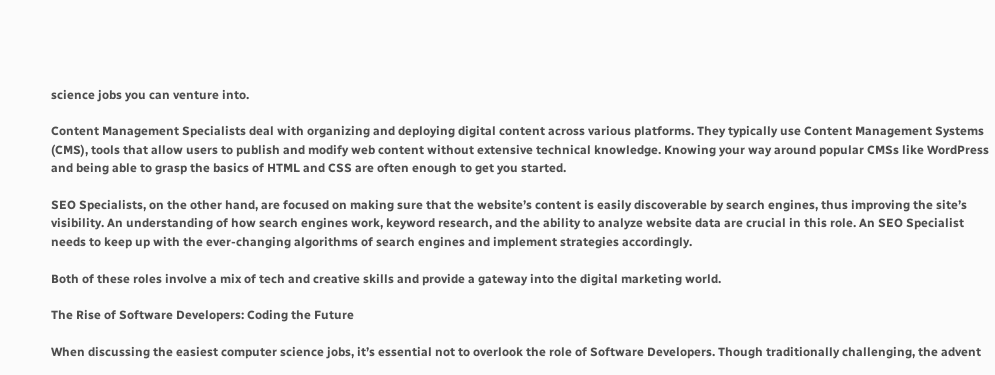science jobs you can venture into.

Content Management Specialists deal with organizing and deploying digital content across various platforms. They typically use Content Management Systems (CMS), tools that allow users to publish and modify web content without extensive technical knowledge. Knowing your way around popular CMSs like WordPress and being able to grasp the basics of HTML and CSS are often enough to get you started.

SEO Specialists, on the other hand, are focused on making sure that the website’s content is easily discoverable by search engines, thus improving the site’s visibility. An understanding of how search engines work, keyword research, and the ability to analyze website data are crucial in this role. An SEO Specialist needs to keep up with the ever-changing algorithms of search engines and implement strategies accordingly.

Both of these roles involve a mix of tech and creative skills and provide a gateway into the digital marketing world.

The Rise of Software Developers: Coding the Future

When discussing the easiest computer science jobs, it’s essential not to overlook the role of Software Developers. Though traditionally challenging, the advent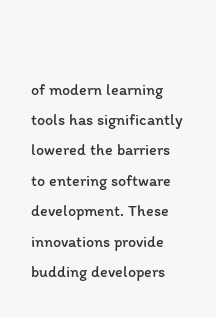of modern learning tools has significantly lowered the barriers to entering software development. These innovations provide budding developers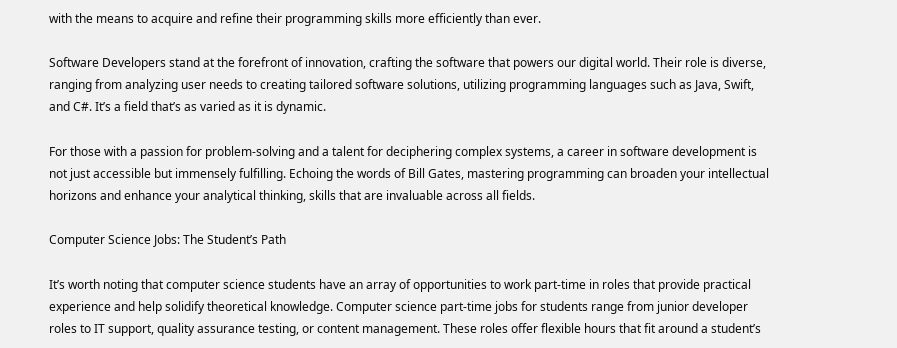with the means to acquire and refine their programming skills more efficiently than ever.

Software Developers stand at the forefront of innovation, crafting the software that powers our digital world. Their role is diverse, ranging from analyzing user needs to creating tailored software solutions, utilizing programming languages such as Java, Swift, and C#. It’s a field that’s as varied as it is dynamic.

For those with a passion for problem-solving and a talent for deciphering complex systems, a career in software development is not just accessible but immensely fulfilling. Echoing the words of Bill Gates, mastering programming can broaden your intellectual horizons and enhance your analytical thinking, skills that are invaluable across all fields.

Computer Science Jobs: The Student’s Path

It’s worth noting that computer science students have an array of opportunities to work part-time in roles that provide practical experience and help solidify theoretical knowledge. Computer science part-time jobs for students range from junior developer roles to IT support, quality assurance testing, or content management. These roles offer flexible hours that fit around a student’s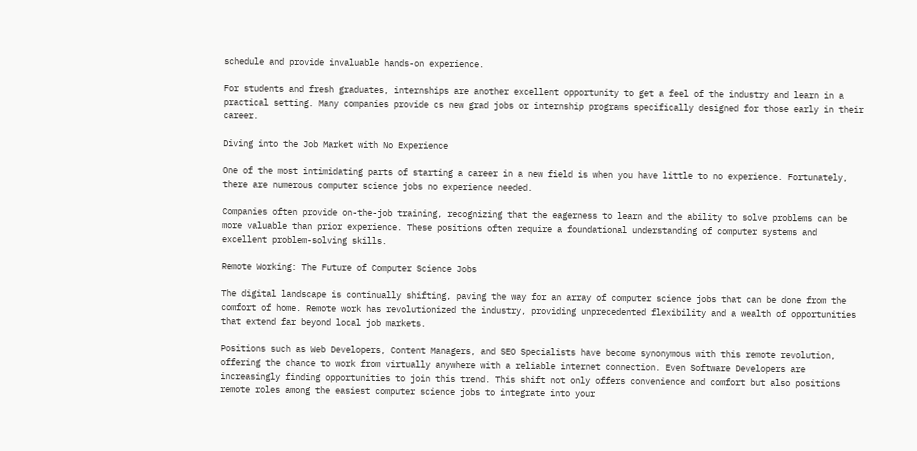schedule and provide invaluable hands-on experience.

For students and fresh graduates, internships are another excellent opportunity to get a feel of the industry and learn in a practical setting. Many companies provide cs new grad jobs or internship programs specifically designed for those early in their career.

Diving into the Job Market with No Experience

One of the most intimidating parts of starting a career in a new field is when you have little to no experience. Fortunately, there are numerous computer science jobs no experience needed.

Companies often provide on-the-job training, recognizing that the eagerness to learn and the ability to solve problems can be more valuable than prior experience. These positions often require a foundational understanding of computer systems and excellent problem-solving skills.

Remote Working: The Future of Computer Science Jobs

The digital landscape is continually shifting, paving the way for an array of computer science jobs that can be done from the comfort of home. Remote work has revolutionized the industry, providing unprecedented flexibility and a wealth of opportunities that extend far beyond local job markets.

Positions such as Web Developers, Content Managers, and SEO Specialists have become synonymous with this remote revolution, offering the chance to work from virtually anywhere with a reliable internet connection. Even Software Developers are increasingly finding opportunities to join this trend. This shift not only offers convenience and comfort but also positions remote roles among the easiest computer science jobs to integrate into your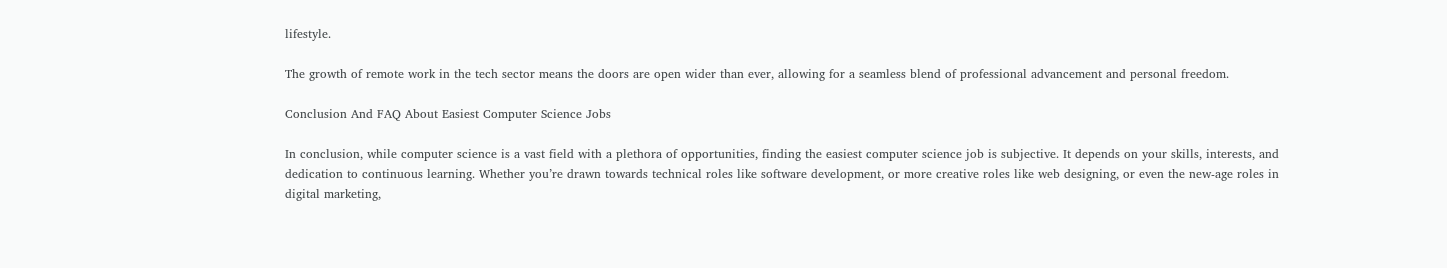lifestyle.

The growth of remote work in the tech sector means the doors are open wider than ever, allowing for a seamless blend of professional advancement and personal freedom.

Conclusion And FAQ About Easiest Computer Science Jobs

In conclusion, while computer science is a vast field with a plethora of opportunities, finding the easiest computer science job is subjective. It depends on your skills, interests, and dedication to continuous learning. Whether you’re drawn towards technical roles like software development, or more creative roles like web designing, or even the new-age roles in digital marketing,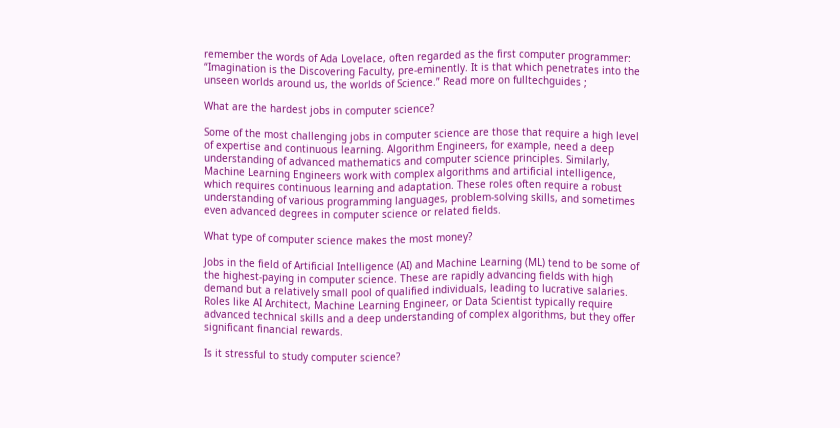remember the words of Ada Lovelace, often regarded as the first computer programmer: “Imagination is the Discovering Faculty, pre-eminently. It is that which penetrates into the unseen worlds around us, the worlds of Science.” Read more on fulltechguides ;

What are the hardest jobs in computer science?

Some of the most challenging jobs in computer science are those that require a high level of expertise and continuous learning. Algorithm Engineers, for example, need a deep understanding of advanced mathematics and computer science principles. Similarly, Machine Learning Engineers work with complex algorithms and artificial intelligence, which requires continuous learning and adaptation. These roles often require a robust understanding of various programming languages, problem-solving skills, and sometimes even advanced degrees in computer science or related fields.

What type of computer science makes the most money?

Jobs in the field of Artificial Intelligence (AI) and Machine Learning (ML) tend to be some of the highest-paying in computer science. These are rapidly advancing fields with high demand but a relatively small pool of qualified individuals, leading to lucrative salaries. Roles like AI Architect, Machine Learning Engineer, or Data Scientist typically require advanced technical skills and a deep understanding of complex algorithms, but they offer significant financial rewards.

Is it stressful to study computer science?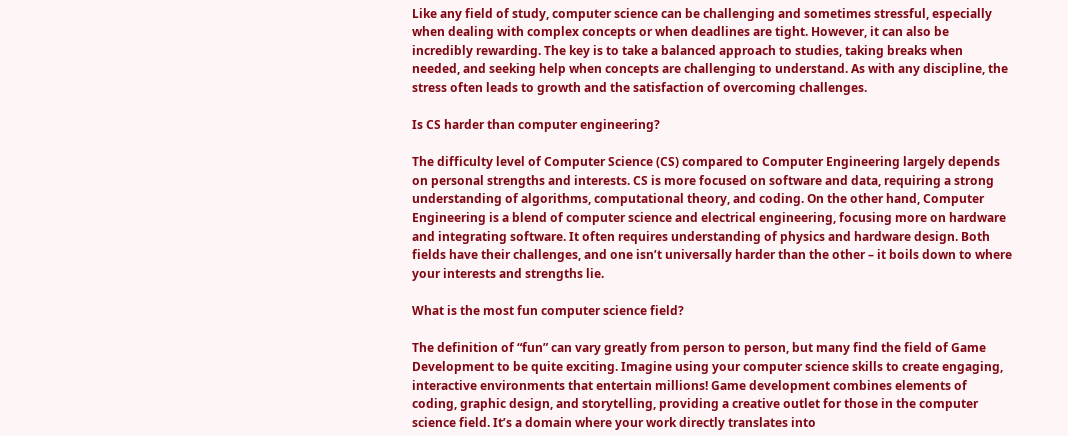Like any field of study, computer science can be challenging and sometimes stressful, especially when dealing with complex concepts or when deadlines are tight. However, it can also be incredibly rewarding. The key is to take a balanced approach to studies, taking breaks when needed, and seeking help when concepts are challenging to understand. As with any discipline, the stress often leads to growth and the satisfaction of overcoming challenges.

Is CS harder than computer engineering?

The difficulty level of Computer Science (CS) compared to Computer Engineering largely depends on personal strengths and interests. CS is more focused on software and data, requiring a strong understanding of algorithms, computational theory, and coding. On the other hand, Computer Engineering is a blend of computer science and electrical engineering, focusing more on hardware and integrating software. It often requires understanding of physics and hardware design. Both fields have their challenges, and one isn’t universally harder than the other – it boils down to where your interests and strengths lie.

What is the most fun computer science field?

The definition of “fun” can vary greatly from person to person, but many find the field of Game Development to be quite exciting. Imagine using your computer science skills to create engaging, interactive environments that entertain millions! Game development combines elements of coding, graphic design, and storytelling, providing a creative outlet for those in the computer science field. It’s a domain where your work directly translates into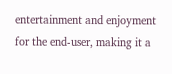entertainment and enjoyment for the end-user, making it a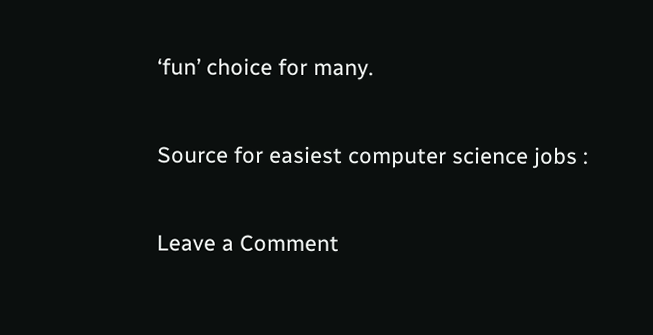‘fun’ choice for many.

Source for easiest computer science jobs :

Leave a Comment